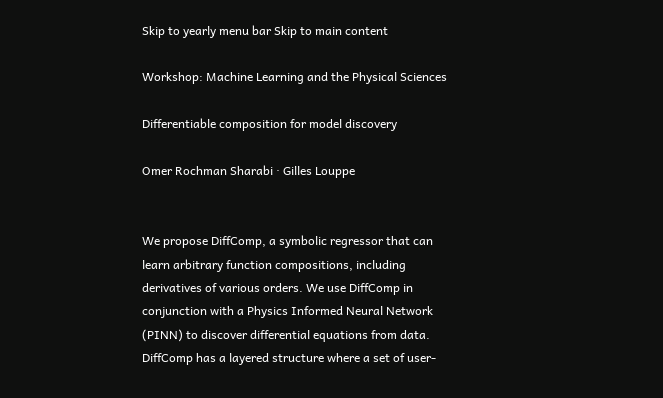Skip to yearly menu bar Skip to main content

Workshop: Machine Learning and the Physical Sciences

Differentiable composition for model discovery

Omer Rochman Sharabi · Gilles Louppe


We propose DiffComp, a symbolic regressor that can learn arbitrary function compositions, including derivatives of various orders. We use DiffComp in conjunction with a Physics Informed Neural Network (PINN) to discover differential equations from data. DiffComp has a layered structure where a set of user-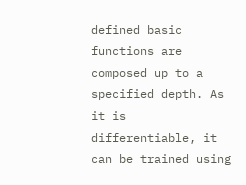defined basic functions are composed up to a specified depth. As it is differentiable, it can be trained using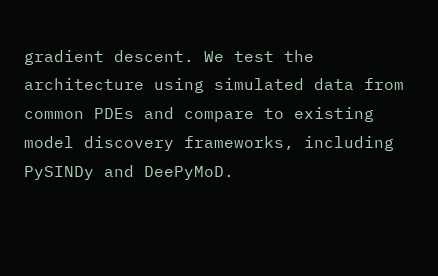gradient descent. We test the architecture using simulated data from common PDEs and compare to existing model discovery frameworks, including PySINDy and DeePyMoD.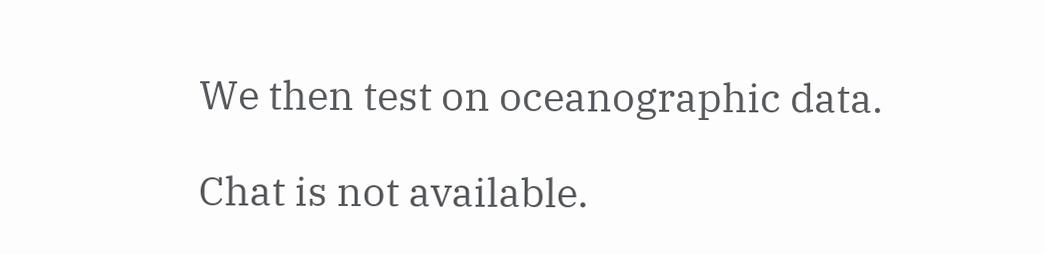We then test on oceanographic data.

Chat is not available.